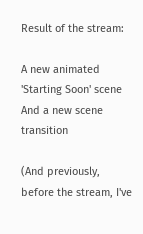Result of the stream:

A new animated 'Starting Soon' scene
And a new scene transition

(And previously, before the stream, I've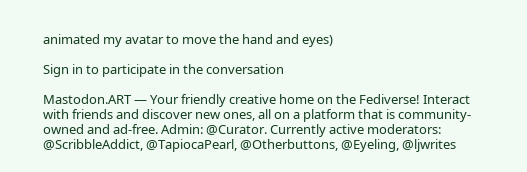animated my avatar to move the hand and eyes)

Sign in to participate in the conversation

Mastodon.ART — Your friendly creative home on the Fediverse! Interact with friends and discover new ones, all on a platform that is community-owned and ad-free. Admin: @Curator. Currently active moderators: @ScribbleAddict, @TapiocaPearl, @Otherbuttons, @Eyeling, @ljwrites